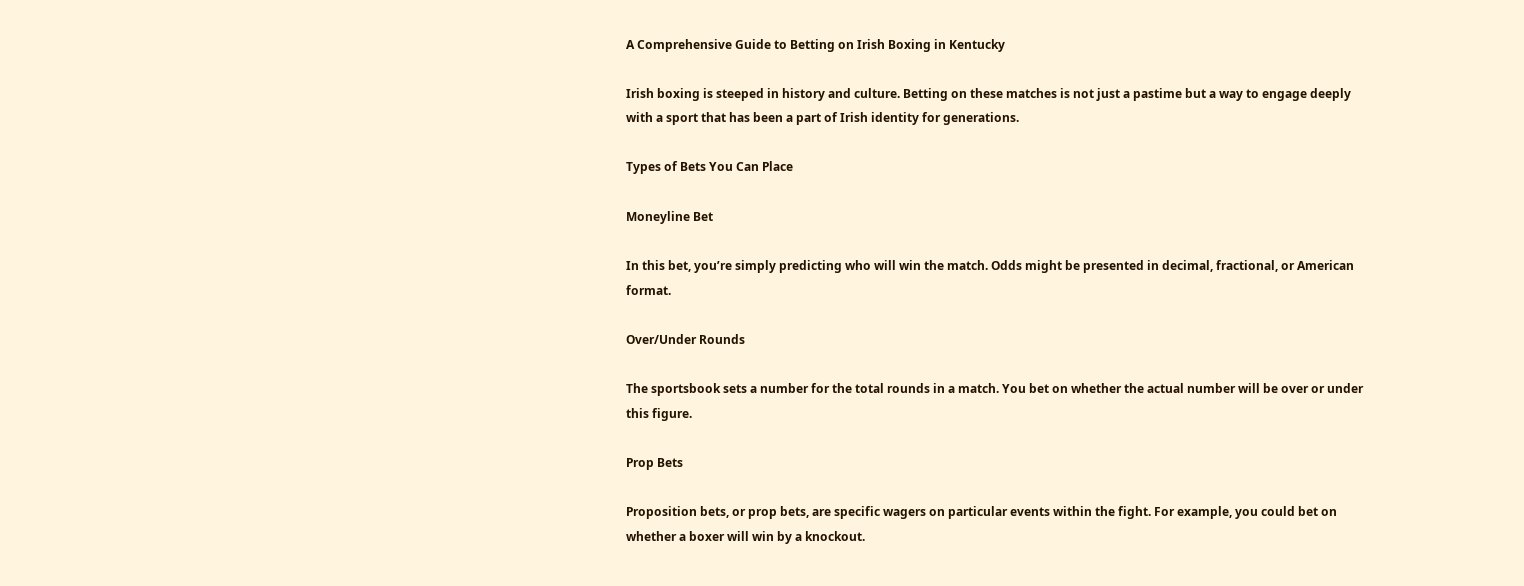A Comprehensive Guide to Betting on Irish Boxing in Kentucky

Irish boxing is steeped in history and culture. Betting on these matches is not just a pastime but a way to engage deeply with a sport that has been a part of Irish identity for generations.

Types of Bets You Can Place

Moneyline Bet

In this bet, you’re simply predicting who will win the match. Odds might be presented in decimal, fractional, or American format.

Over/Under Rounds

The sportsbook sets a number for the total rounds in a match. You bet on whether the actual number will be over or under this figure.

Prop Bets

Proposition bets, or prop bets, are specific wagers on particular events within the fight. For example, you could bet on whether a boxer will win by a knockout.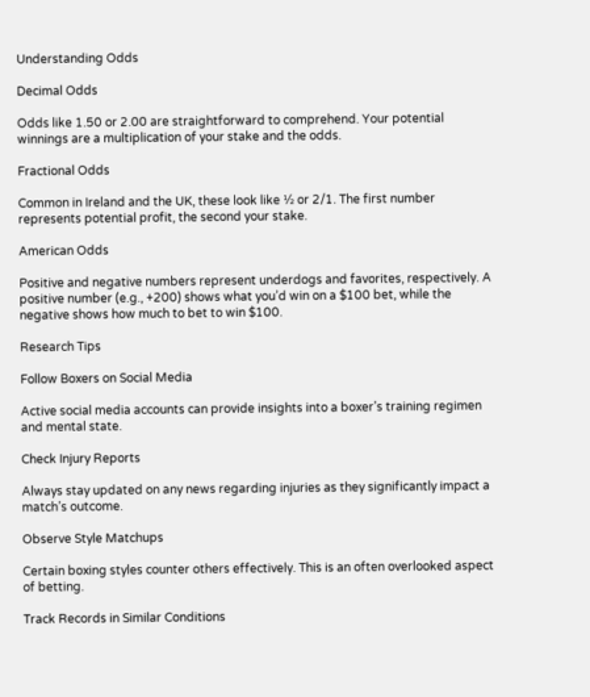Understanding Odds

Decimal Odds

Odds like 1.50 or 2.00 are straightforward to comprehend. Your potential winnings are a multiplication of your stake and the odds.

Fractional Odds

Common in Ireland and the UK, these look like ½ or 2/1. The first number represents potential profit, the second your stake.

American Odds

Positive and negative numbers represent underdogs and favorites, respectively. A positive number (e.g., +200) shows what you’d win on a $100 bet, while the negative shows how much to bet to win $100.

Research Tips

Follow Boxers on Social Media

Active social media accounts can provide insights into a boxer’s training regimen and mental state.

Check Injury Reports

Always stay updated on any news regarding injuries as they significantly impact a match’s outcome.

Observe Style Matchups

Certain boxing styles counter others effectively. This is an often overlooked aspect of betting.

Track Records in Similar Conditions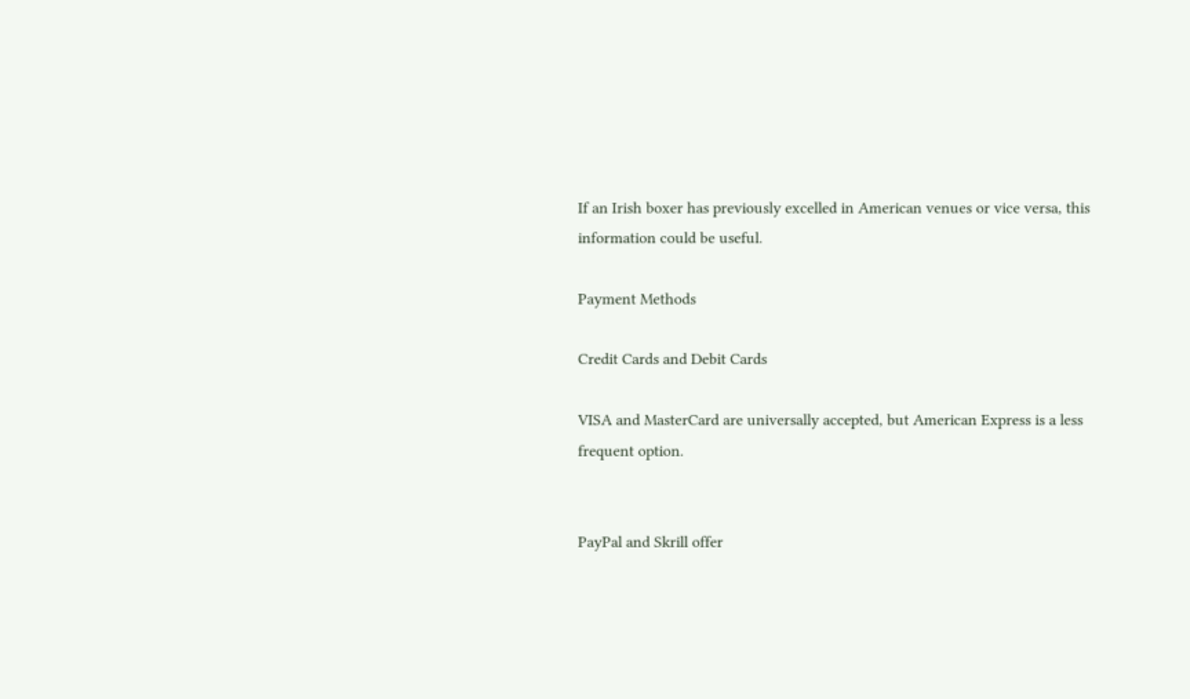If an Irish boxer has previously excelled in American venues or vice versa, this information could be useful.

Payment Methods

Credit Cards and Debit Cards

VISA and MasterCard are universally accepted, but American Express is a less frequent option.


PayPal and Skrill offer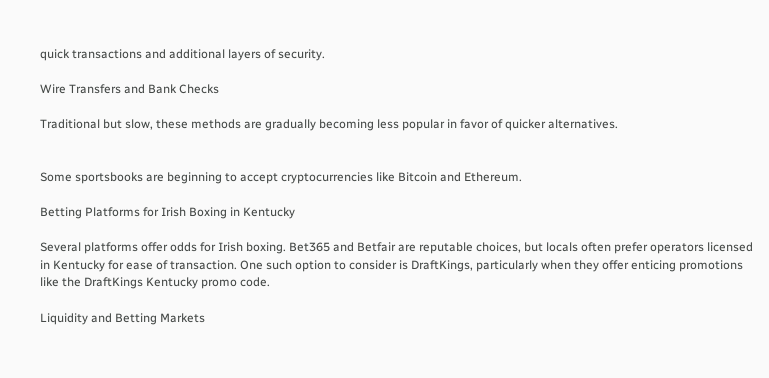quick transactions and additional layers of security.

Wire Transfers and Bank Checks

Traditional but slow, these methods are gradually becoming less popular in favor of quicker alternatives.


Some sportsbooks are beginning to accept cryptocurrencies like Bitcoin and Ethereum.

Betting Platforms for Irish Boxing in Kentucky

Several platforms offer odds for Irish boxing. Bet365 and Betfair are reputable choices, but locals often prefer operators licensed in Kentucky for ease of transaction. One such option to consider is DraftKings, particularly when they offer enticing promotions like the DraftKings Kentucky promo code.

Liquidity and Betting Markets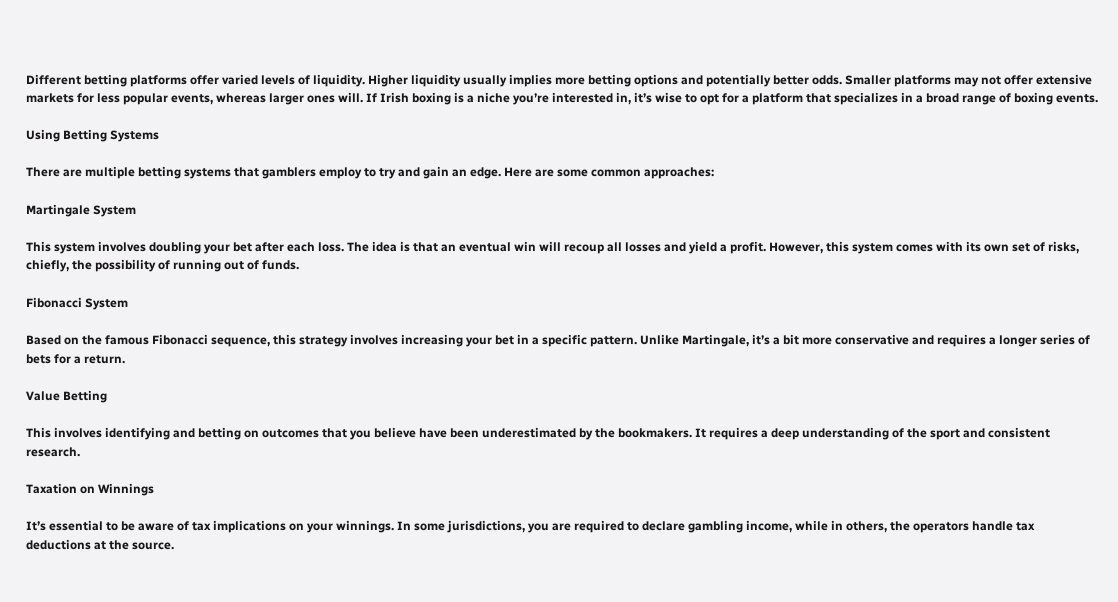Different betting platforms offer varied levels of liquidity. Higher liquidity usually implies more betting options and potentially better odds. Smaller platforms may not offer extensive markets for less popular events, whereas larger ones will. If Irish boxing is a niche you’re interested in, it’s wise to opt for a platform that specializes in a broad range of boxing events.

Using Betting Systems

There are multiple betting systems that gamblers employ to try and gain an edge. Here are some common approaches:

Martingale System

This system involves doubling your bet after each loss. The idea is that an eventual win will recoup all losses and yield a profit. However, this system comes with its own set of risks, chiefly, the possibility of running out of funds.

Fibonacci System

Based on the famous Fibonacci sequence, this strategy involves increasing your bet in a specific pattern. Unlike Martingale, it’s a bit more conservative and requires a longer series of bets for a return.

Value Betting

This involves identifying and betting on outcomes that you believe have been underestimated by the bookmakers. It requires a deep understanding of the sport and consistent research.

Taxation on Winnings

It’s essential to be aware of tax implications on your winnings. In some jurisdictions, you are required to declare gambling income, while in others, the operators handle tax deductions at the source.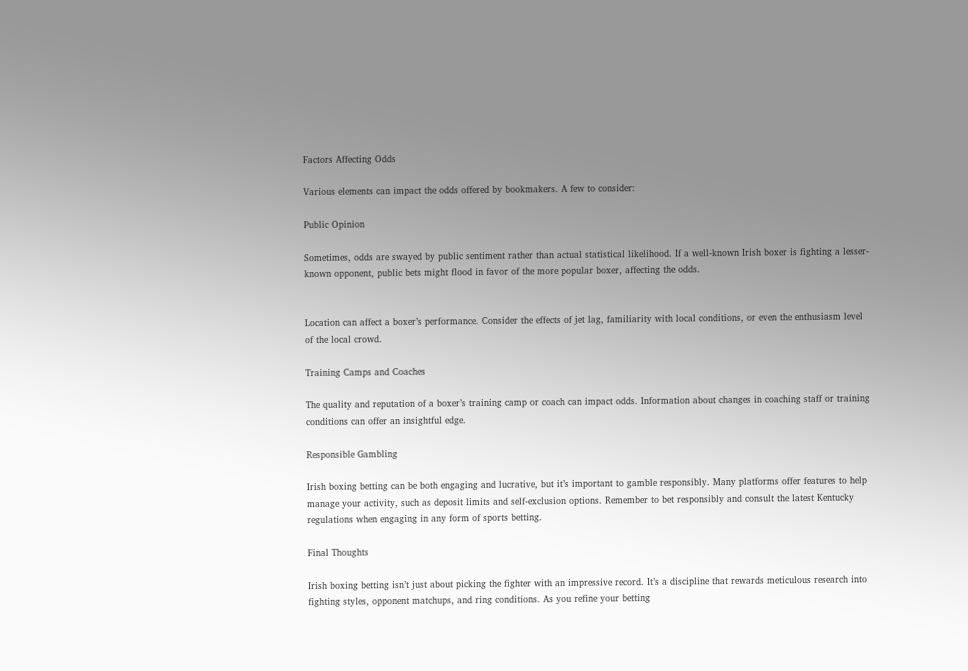Factors Affecting Odds

Various elements can impact the odds offered by bookmakers. A few to consider:

Public Opinion

Sometimes, odds are swayed by public sentiment rather than actual statistical likelihood. If a well-known Irish boxer is fighting a lesser-known opponent, public bets might flood in favor of the more popular boxer, affecting the odds.


Location can affect a boxer’s performance. Consider the effects of jet lag, familiarity with local conditions, or even the enthusiasm level of the local crowd.

Training Camps and Coaches

The quality and reputation of a boxer’s training camp or coach can impact odds. Information about changes in coaching staff or training conditions can offer an insightful edge.

Responsible Gambling

Irish boxing betting can be both engaging and lucrative, but it’s important to gamble responsibly. Many platforms offer features to help manage your activity, such as deposit limits and self-exclusion options. Remember to bet responsibly and consult the latest Kentucky regulations when engaging in any form of sports betting.

Final Thoughts

Irish boxing betting isn’t just about picking the fighter with an impressive record. It’s a discipline that rewards meticulous research into fighting styles, opponent matchups, and ring conditions. As you refine your betting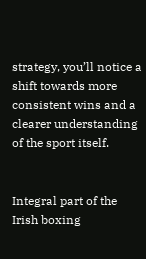strategy, you’ll notice a shift towards more consistent wins and a clearer understanding of the sport itself.


Integral part of the Irish boxing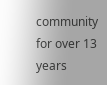community for over 13 years